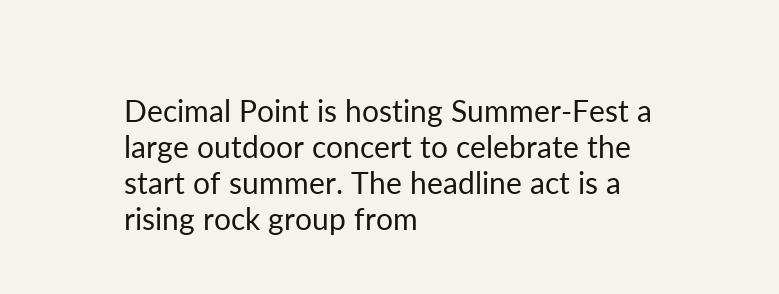Decimal Point is hosting Summer-Fest a large outdoor concert to celebrate the start of summer. The headline act is a rising rock group from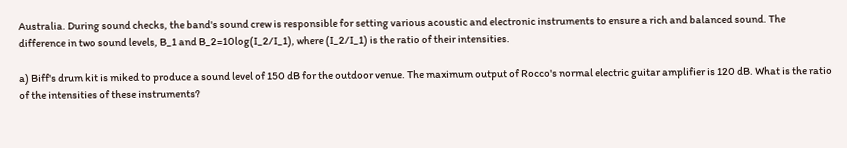Australia. During sound checks, the band's sound crew is responsible for setting various acoustic and electronic instruments to ensure a rich and balanced sound. The difference in two sound levels, B_1 and B_2=10log(I_2/I_1), where (I_2/I_1) is the ratio of their intensities.

a) Biff's drum kit is miked to produce a sound level of 150 dB for the outdoor venue. The maximum output of Rocco's normal electric guitar amplifier is 120 dB. What is the ratio of the intensities of these instruments?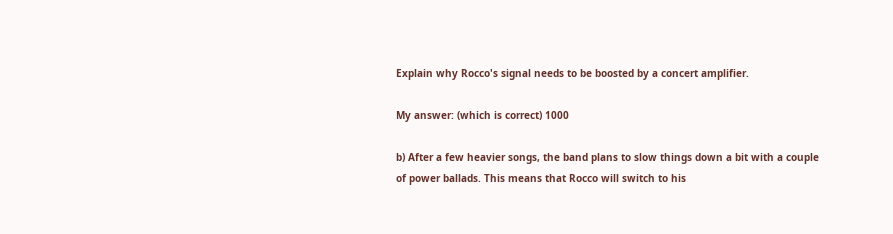Explain why Rocco's signal needs to be boosted by a concert amplifier.

My answer: (which is correct) 1000

b) After a few heavier songs, the band plans to slow things down a bit with a couple of power ballads. This means that Rocco will switch to his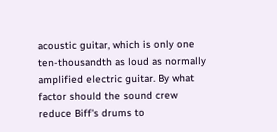acoustic guitar, which is only one ten-thousandth as loud as normally amplified electric guitar. By what factor should the sound crew reduce Biff's drums to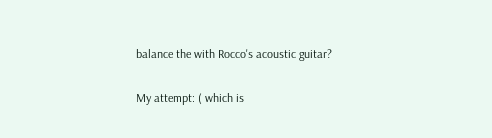balance the with Rocco's acoustic guitar?

My attempt: ( which is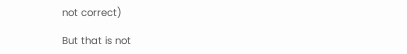not correct)

But that is not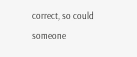correct, so could someone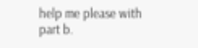help me please with part b.